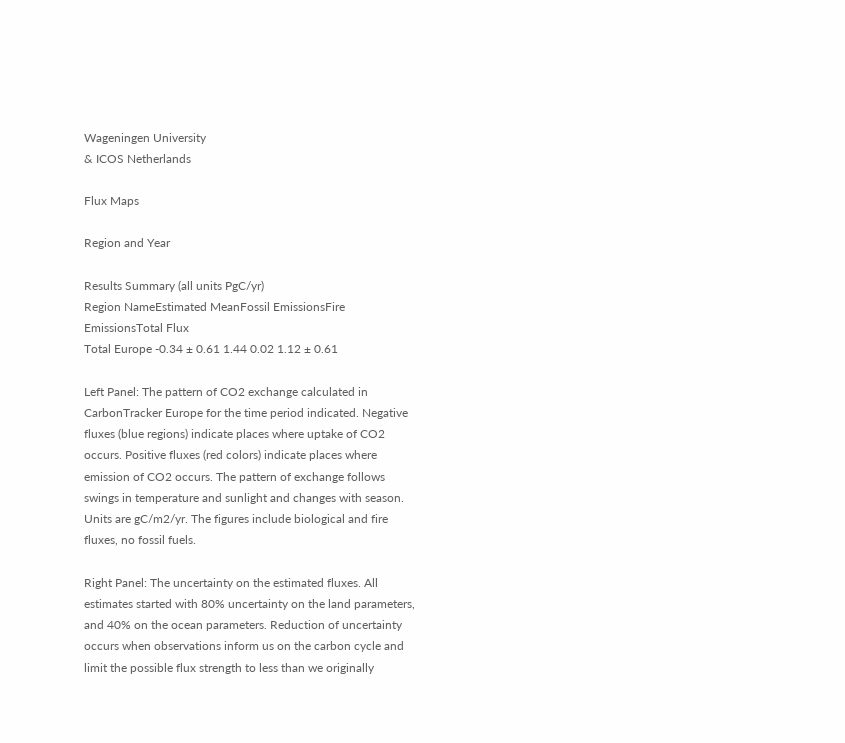Wageningen University
& ICOS Netherlands

Flux Maps

Region and Year

Results Summary (all units PgC/yr)
Region NameEstimated MeanFossil EmissionsFire EmissionsTotal Flux
Total Europe -0.34 ± 0.61 1.44 0.02 1.12 ± 0.61

Left Panel: The pattern of CO2 exchange calculated in CarbonTracker Europe for the time period indicated. Negative fluxes (blue regions) indicate places where uptake of CO2 occurs. Positive fluxes (red colors) indicate places where emission of CO2 occurs. The pattern of exchange follows swings in temperature and sunlight and changes with season. Units are gC/m2/yr. The figures include biological and fire fluxes, no fossil fuels.

Right Panel: The uncertainty on the estimated fluxes. All estimates started with 80% uncertainty on the land parameters, and 40% on the ocean parameters. Reduction of uncertainty occurs when observations inform us on the carbon cycle and limit the possible flux strength to less than we originally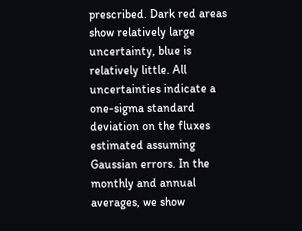prescribed. Dark red areas show relatively large uncertainty, blue is relatively little. All uncertainties indicate a one-sigma standard deviation on the fluxes estimated assuming Gaussian errors. In the monthly and annual averages, we show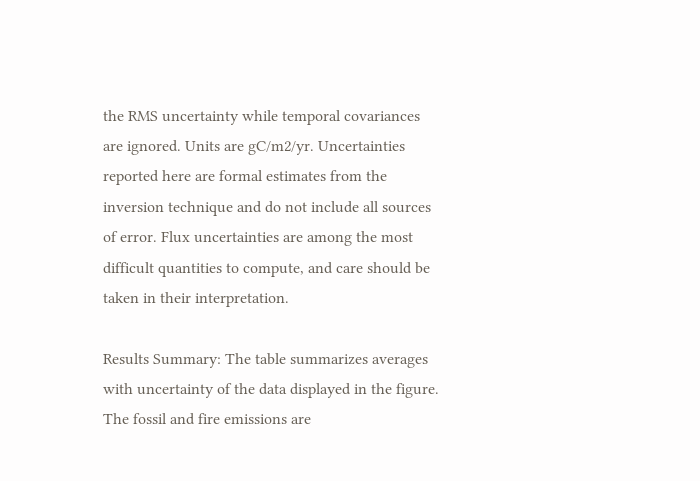the RMS uncertainty while temporal covariances are ignored. Units are gC/m2/yr. Uncertainties reported here are formal estimates from the inversion technique and do not include all sources of error. Flux uncertainties are among the most difficult quantities to compute, and care should be taken in their interpretation.

Results Summary: The table summarizes averages with uncertainty of the data displayed in the figure. The fossil and fire emissions are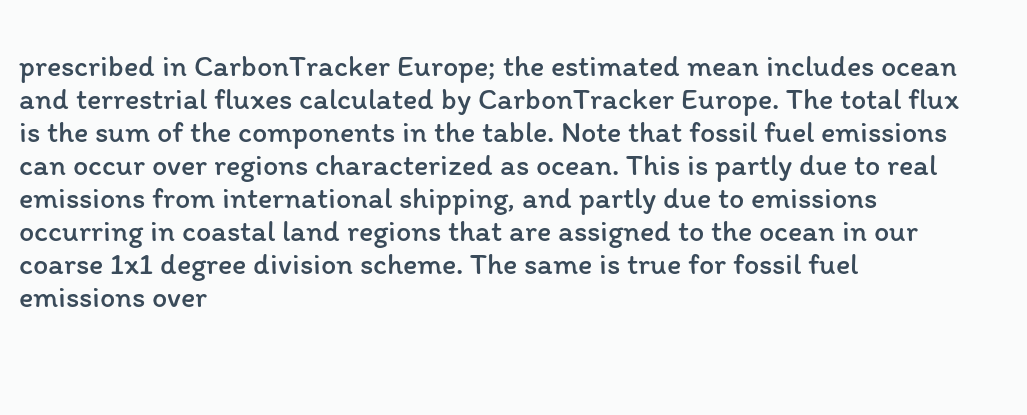prescribed in CarbonTracker Europe; the estimated mean includes ocean and terrestrial fluxes calculated by CarbonTracker Europe. The total flux is the sum of the components in the table. Note that fossil fuel emissions can occur over regions characterized as ocean. This is partly due to real emissions from international shipping, and partly due to emissions occurring in coastal land regions that are assigned to the ocean in our coarse 1x1 degree division scheme. The same is true for fossil fuel emissions over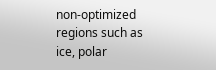non-optimized regions such as ice, polar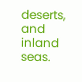deserts, and inland seas.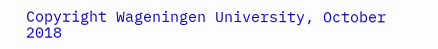Copyright Wageningen University, October 2018